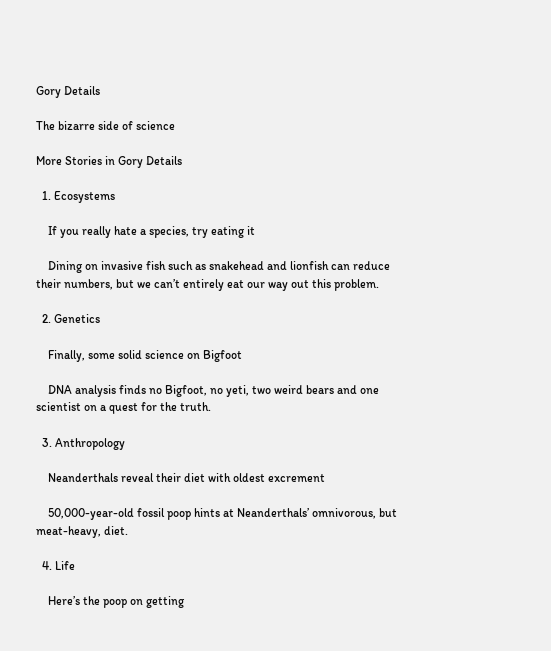Gory Details

The bizarre side of science

More Stories in Gory Details

  1. Ecosystems

    If you really hate a species, try eating it

    Dining on invasive fish such as snakehead and lionfish can reduce their numbers, but we can’t entirely eat our way out this problem.

  2. Genetics

    Finally, some solid science on Bigfoot

    DNA analysis finds no Bigfoot, no yeti, two weird bears and one scientist on a quest for the truth.

  3. Anthropology

    Neanderthals reveal their diet with oldest excrement

    50,000-year-old fossil poop hints at Neanderthals’ omnivorous, but meat-heavy, diet.

  4. Life

    Here’s the poop on getting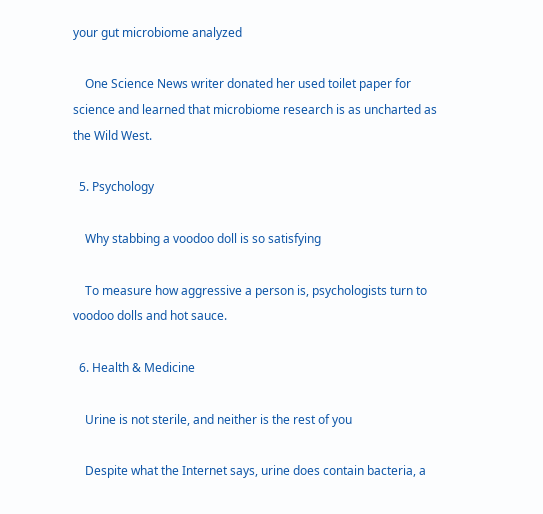your gut microbiome analyzed

    One Science News writer donated her used toilet paper for science and learned that microbiome research is as uncharted as the Wild West.

  5. Psychology

    Why stabbing a voodoo doll is so satisfying

    To measure how aggressive a person is, psychologists turn to voodoo dolls and hot sauce.

  6. Health & Medicine

    Urine is not sterile, and neither is the rest of you

    Despite what the Internet says, urine does contain bacteria, a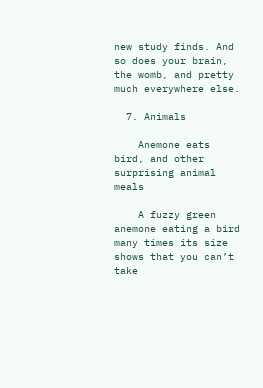new study finds. And so does your brain, the womb, and pretty much everywhere else.

  7. Animals

    Anemone eats bird, and other surprising animal meals

    A fuzzy green anemone eating a bird many times its size shows that you can’t take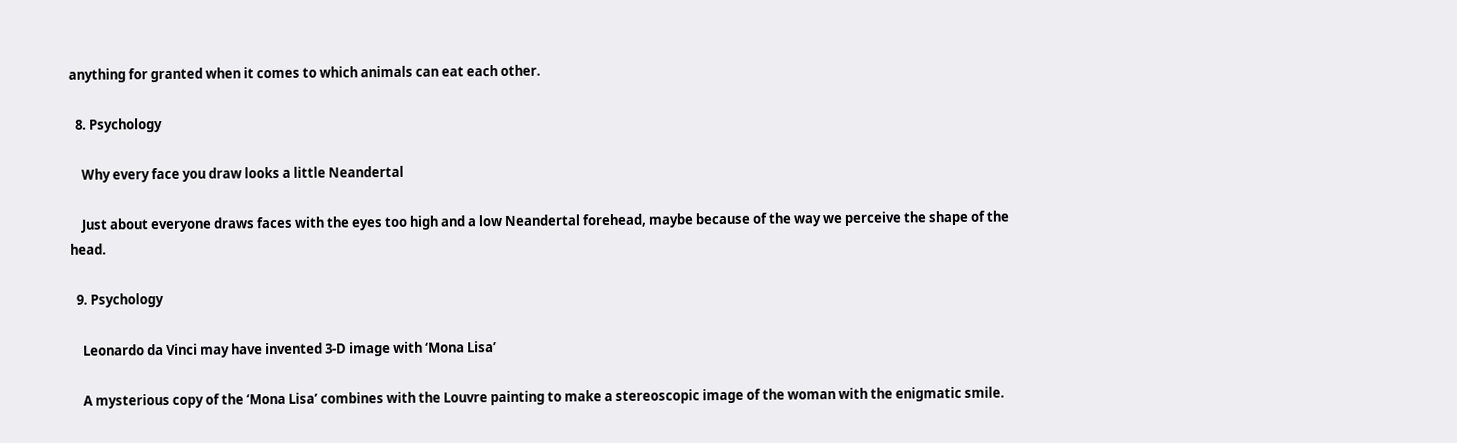anything for granted when it comes to which animals can eat each other.

  8. Psychology

    Why every face you draw looks a little Neandertal

    Just about everyone draws faces with the eyes too high and a low Neandertal forehead, maybe because of the way we perceive the shape of the head.

  9. Psychology

    Leonardo da Vinci may have invented 3-D image with ‘Mona Lisa’

    A mysterious copy of the ‘Mona Lisa’ combines with the Louvre painting to make a stereoscopic image of the woman with the enigmatic smile.